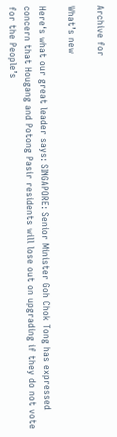Archive for

What’s new

Here‘s what our great leader says: SINGAPORE: Senior Minister Goh Chok Tong has expressed concern that Hougang and Potong Pasir residents will lose out on upgrading if they do not vote for the People’s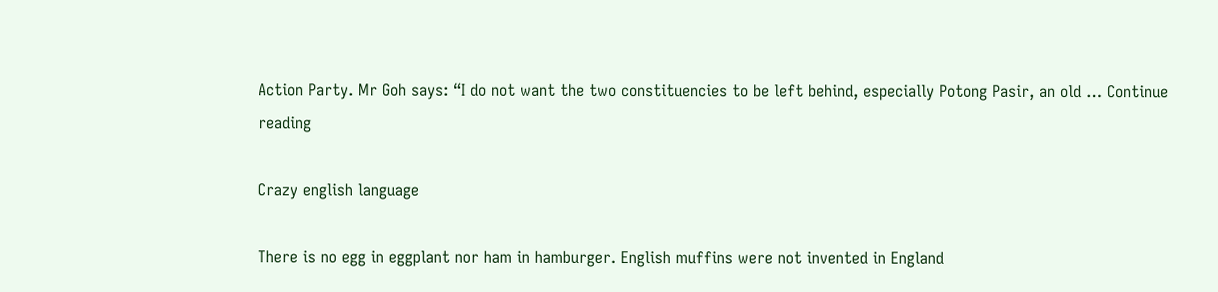Action Party. Mr Goh says: “I do not want the two constituencies to be left behind, especially Potong Pasir, an old … Continue reading

Crazy english language

There is no egg in eggplant nor ham in hamburger. English muffins were not invented in England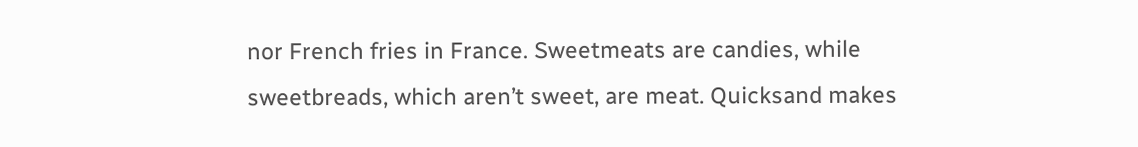nor French fries in France. Sweetmeats are candies, while sweetbreads, which aren’t sweet, are meat. Quicksand makes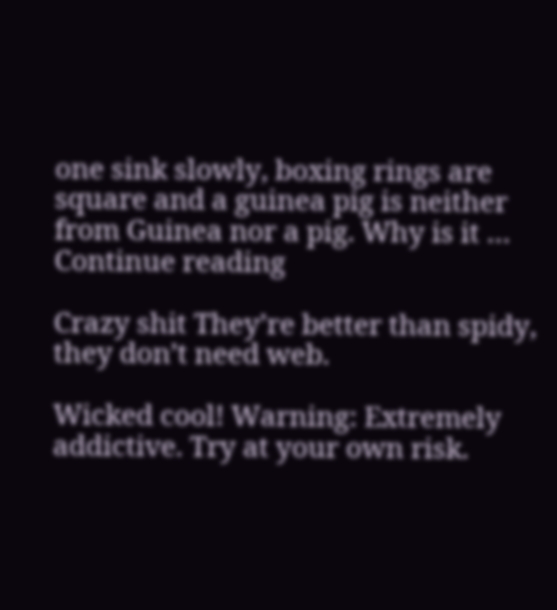one sink slowly, boxing rings are square and a guinea pig is neither from Guinea nor a pig. Why is it … Continue reading

Crazy shit They’re better than spidy, they don’t need web.

Wicked cool! Warning: Extremely addictive. Try at your own risk.